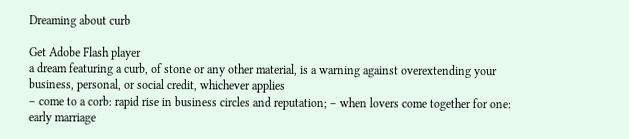Dreaming about curb

Get Adobe Flash player
a dream featuring a curb, of stone or any other material, is a warning against overextending your business, personal, or social credit, whichever applies
– come to a corb: rapid rise in business circles and reputation; – when lovers come together for one: early marriage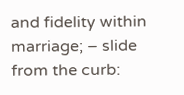and fidelity within marriage; – slide from the curb: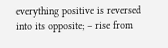everything positive is reversed into its opposite; – rise from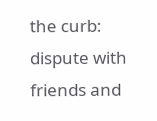the curb: dispute with friends and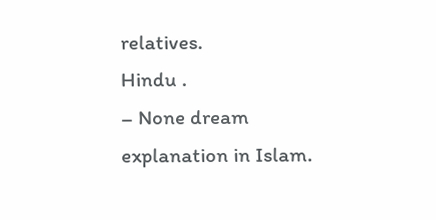relatives.
Hindu .
– None dream explanation in Islam.